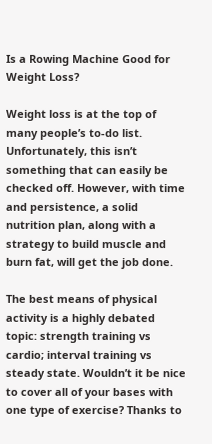Is a Rowing Machine Good for Weight Loss?

Weight loss is at the top of many people’s to-do list. Unfortunately, this isn’t something that can easily be checked off. However, with time and persistence, a solid nutrition plan, along with a strategy to build muscle and burn fat, will get the job done.

The best means of physical activity is a highly debated topic: strength training vs cardio; interval training vs steady state. Wouldn’t it be nice to cover all of your bases with one type of exercise? Thanks to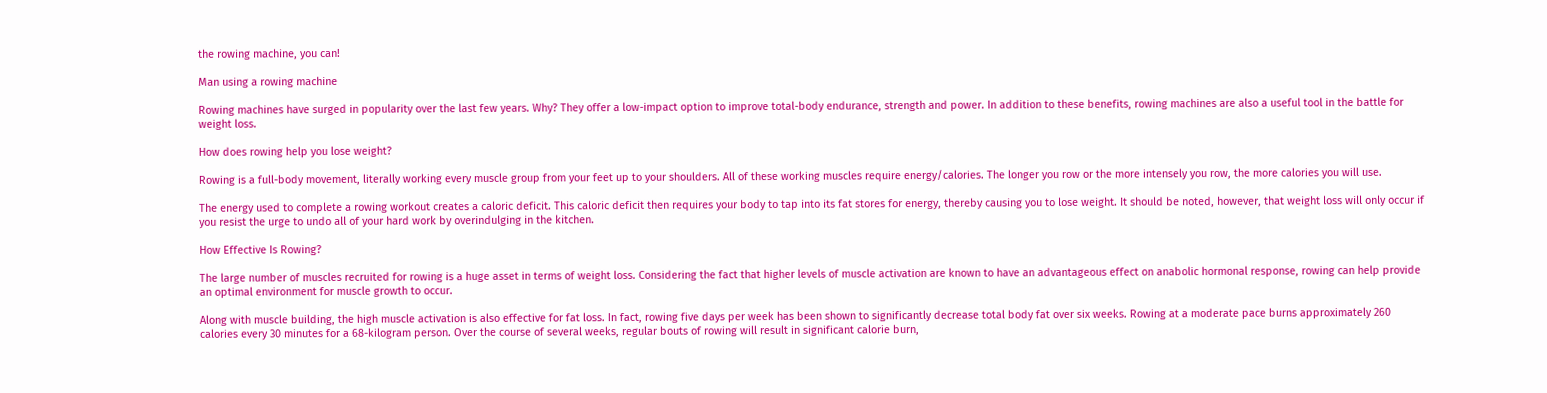the rowing machine, you can!

Man using a rowing machine

Rowing machines have surged in popularity over the last few years. Why? They offer a low-impact option to improve total-body endurance, strength and power. In addition to these benefits, rowing machines are also a useful tool in the battle for weight loss.

How does rowing help you lose weight?

Rowing is a full-body movement, literally working every muscle group from your feet up to your shoulders. All of these working muscles require energy/calories. The longer you row or the more intensely you row, the more calories you will use.

The energy used to complete a rowing workout creates a caloric deficit. This caloric deficit then requires your body to tap into its fat stores for energy, thereby causing you to lose weight. It should be noted, however, that weight loss will only occur if you resist the urge to undo all of your hard work by overindulging in the kitchen.

How Effective Is Rowing?

The large number of muscles recruited for rowing is a huge asset in terms of weight loss. Considering the fact that higher levels of muscle activation are known to have an advantageous effect on anabolic hormonal response, rowing can help provide an optimal environment for muscle growth to occur.

Along with muscle building, the high muscle activation is also effective for fat loss. In fact, rowing five days per week has been shown to significantly decrease total body fat over six weeks. Rowing at a moderate pace burns approximately 260 calories every 30 minutes for a 68-kilogram person. Over the course of several weeks, regular bouts of rowing will result in significant calorie burn,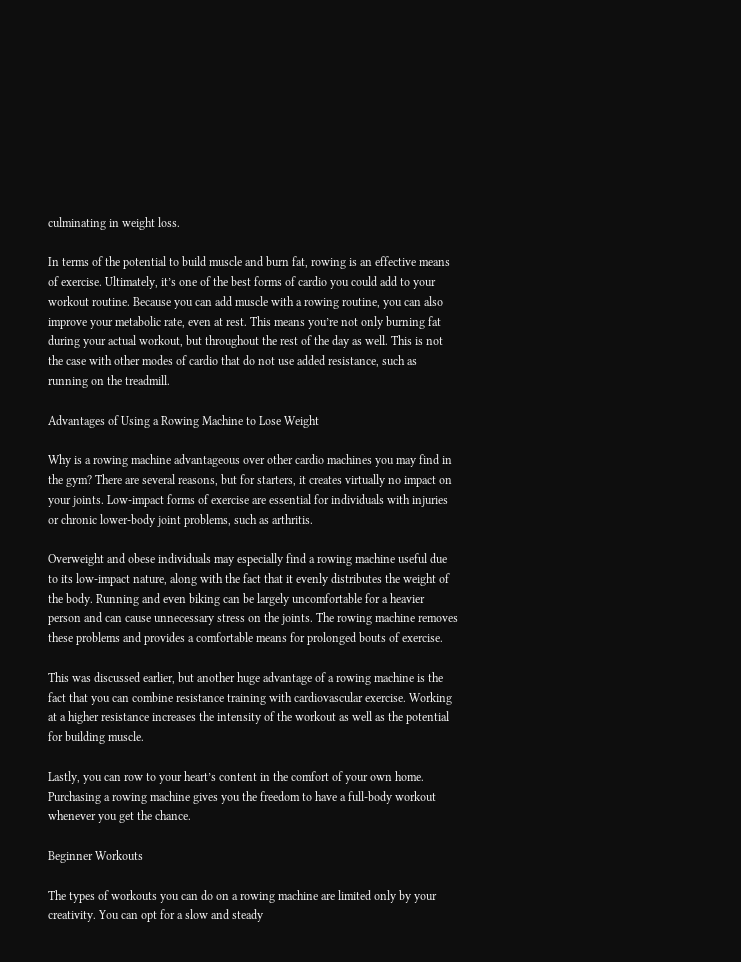culminating in weight loss.

In terms of the potential to build muscle and burn fat, rowing is an effective means of exercise. Ultimately, it’s one of the best forms of cardio you could add to your workout routine. Because you can add muscle with a rowing routine, you can also improve your metabolic rate, even at rest. This means you’re not only burning fat during your actual workout, but throughout the rest of the day as well. This is not the case with other modes of cardio that do not use added resistance, such as running on the treadmill.

Advantages of Using a Rowing Machine to Lose Weight

Why is a rowing machine advantageous over other cardio machines you may find in the gym? There are several reasons, but for starters, it creates virtually no impact on your joints. Low-impact forms of exercise are essential for individuals with injuries or chronic lower-body joint problems, such as arthritis.

Overweight and obese individuals may especially find a rowing machine useful due to its low-impact nature, along with the fact that it evenly distributes the weight of the body. Running and even biking can be largely uncomfortable for a heavier person and can cause unnecessary stress on the joints. The rowing machine removes these problems and provides a comfortable means for prolonged bouts of exercise.

This was discussed earlier, but another huge advantage of a rowing machine is the fact that you can combine resistance training with cardiovascular exercise. Working at a higher resistance increases the intensity of the workout as well as the potential for building muscle.

Lastly, you can row to your heart’s content in the comfort of your own home. Purchasing a rowing machine gives you the freedom to have a full-body workout whenever you get the chance.

Beginner Workouts

The types of workouts you can do on a rowing machine are limited only by your creativity. You can opt for a slow and steady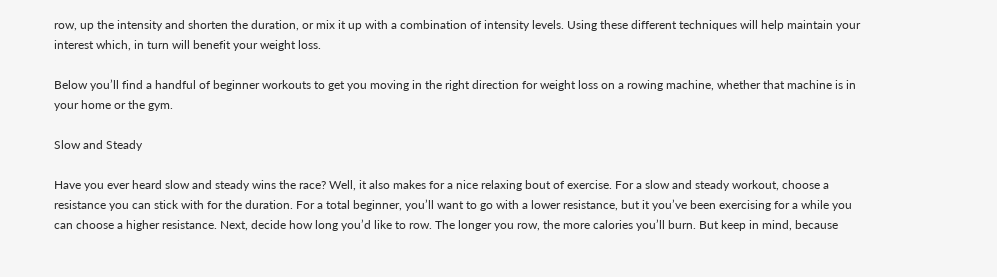row, up the intensity and shorten the duration, or mix it up with a combination of intensity levels. Using these different techniques will help maintain your interest which, in turn will benefit your weight loss.

Below you’ll find a handful of beginner workouts to get you moving in the right direction for weight loss on a rowing machine, whether that machine is in your home or the gym.

Slow and Steady

Have you ever heard slow and steady wins the race? Well, it also makes for a nice relaxing bout of exercise. For a slow and steady workout, choose a resistance you can stick with for the duration. For a total beginner, you’ll want to go with a lower resistance, but it you’ve been exercising for a while you can choose a higher resistance. Next, decide how long you’d like to row. The longer you row, the more calories you’ll burn. But keep in mind, because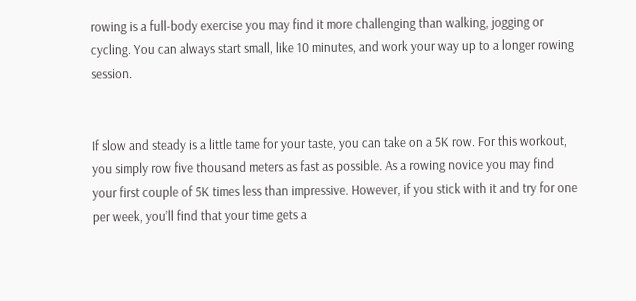rowing is a full-body exercise you may find it more challenging than walking, jogging or cycling. You can always start small, like 10 minutes, and work your way up to a longer rowing session.


If slow and steady is a little tame for your taste, you can take on a 5K row. For this workout, you simply row five thousand meters as fast as possible. As a rowing novice you may find your first couple of 5K times less than impressive. However, if you stick with it and try for one per week, you’ll find that your time gets a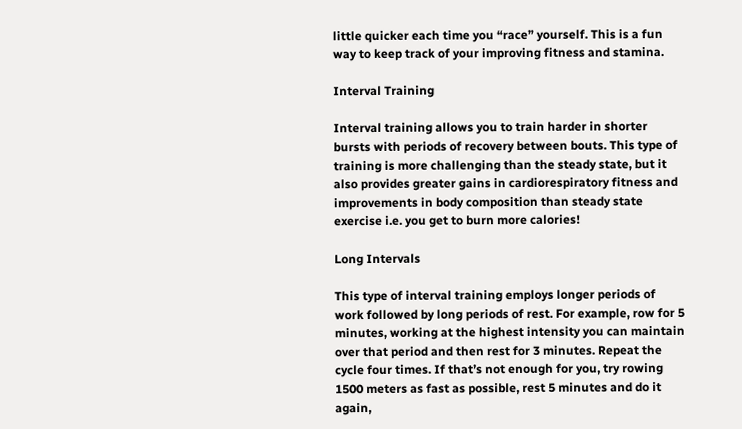little quicker each time you “race” yourself. This is a fun way to keep track of your improving fitness and stamina.

Interval Training

Interval training allows you to train harder in shorter bursts with periods of recovery between bouts. This type of training is more challenging than the steady state, but it also provides greater gains in cardiorespiratory fitness and improvements in body composition than steady state exercise i.e. you get to burn more calories!

Long Intervals

This type of interval training employs longer periods of work followed by long periods of rest. For example, row for 5 minutes, working at the highest intensity you can maintain over that period and then rest for 3 minutes. Repeat the cycle four times. If that’s not enough for you, try rowing 1500 meters as fast as possible, rest 5 minutes and do it again,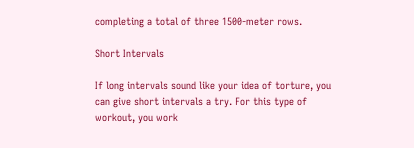completing a total of three 1500-meter rows.

Short Intervals

If long intervals sound like your idea of torture, you can give short intervals a try. For this type of workout, you work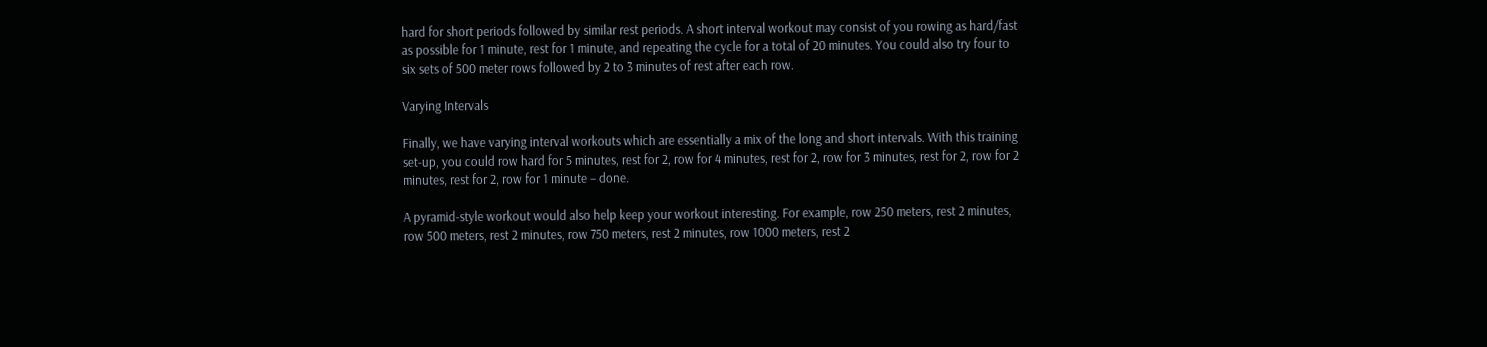hard for short periods followed by similar rest periods. A short interval workout may consist of you rowing as hard/fast as possible for 1 minute, rest for 1 minute, and repeating the cycle for a total of 20 minutes. You could also try four to six sets of 500 meter rows followed by 2 to 3 minutes of rest after each row.

Varying Intervals

Finally, we have varying interval workouts which are essentially a mix of the long and short intervals. With this training set-up, you could row hard for 5 minutes, rest for 2, row for 4 minutes, rest for 2, row for 3 minutes, rest for 2, row for 2 minutes, rest for 2, row for 1 minute – done.

A pyramid-style workout would also help keep your workout interesting. For example, row 250 meters, rest 2 minutes, row 500 meters, rest 2 minutes, row 750 meters, rest 2 minutes, row 1000 meters, rest 2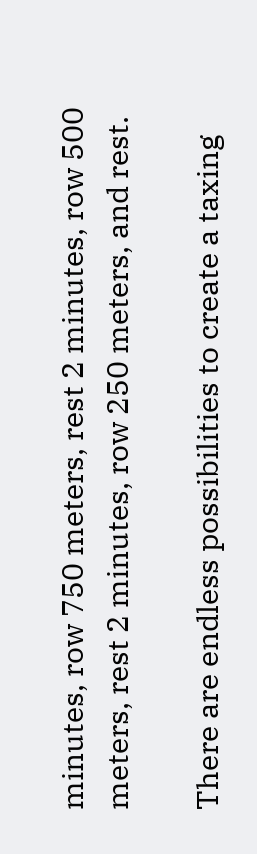minutes, row 750 meters, rest 2 minutes, row 500 meters, rest 2 minutes, row 250 meters, and rest.

There are endless possibilities to create a taxing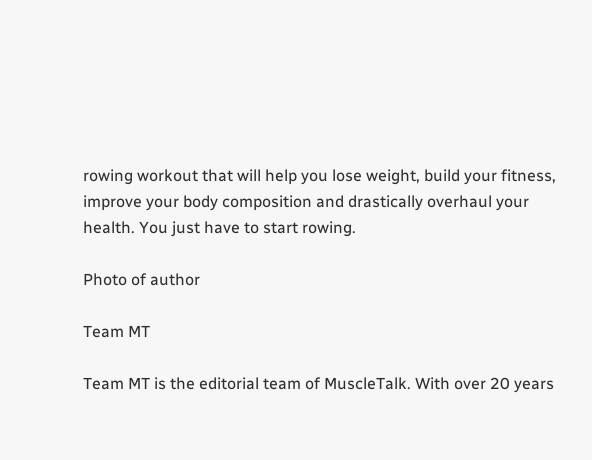rowing workout that will help you lose weight, build your fitness, improve your body composition and drastically overhaul your health. You just have to start rowing.

Photo of author

Team MT

Team MT is the editorial team of MuscleTalk. With over 20 years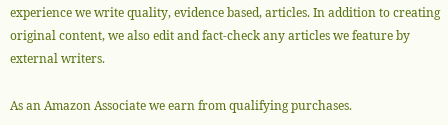experience we write quality, evidence based, articles. In addition to creating original content, we also edit and fact-check any articles we feature by external writers.

As an Amazon Associate we earn from qualifying purchases.